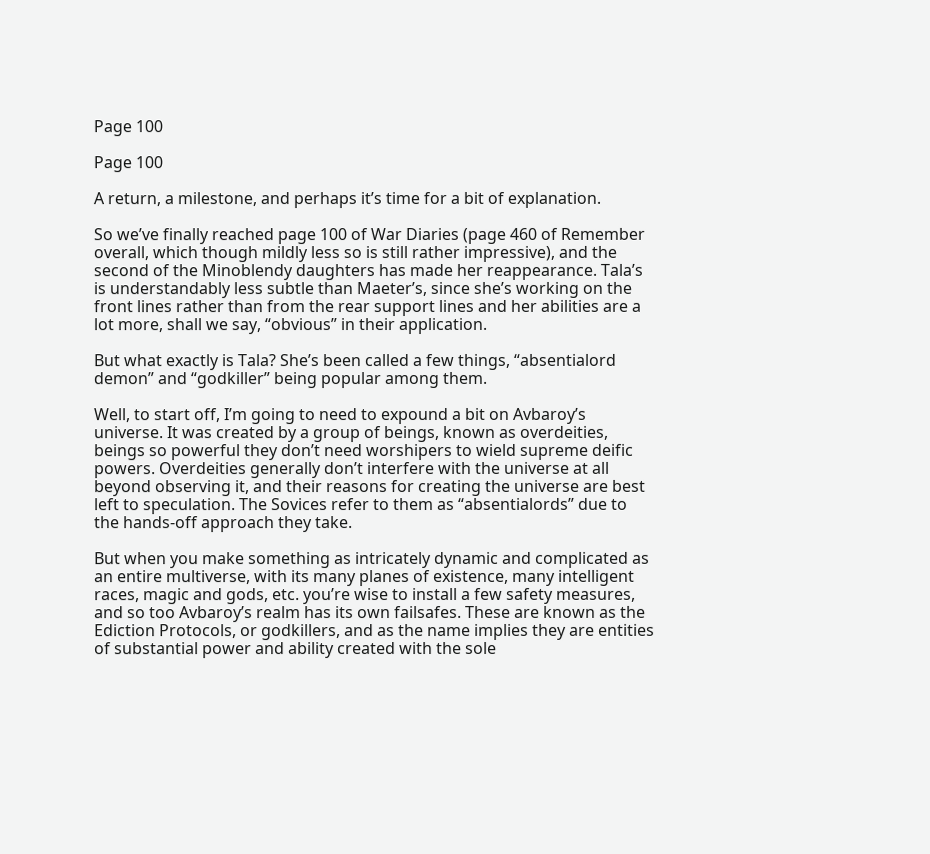Page 100

Page 100

A return, a milestone, and perhaps it’s time for a bit of explanation.

So we’ve finally reached page 100 of War Diaries (page 460 of Remember overall, which though mildly less so is still rather impressive), and the second of the Minoblendy daughters has made her reappearance. Tala’s is understandably less subtle than Maeter’s, since she’s working on the front lines rather than from the rear support lines and her abilities are a lot more, shall we say, “obvious” in their application.

But what exactly is Tala? She’s been called a few things, “absentialord demon” and “godkiller” being popular among them.

Well, to start off, I’m going to need to expound a bit on Avbaroy’s universe. It was created by a group of beings, known as overdeities, beings so powerful they don’t need worshipers to wield supreme deific powers. Overdeities generally don’t interfere with the universe at all beyond observing it, and their reasons for creating the universe are best left to speculation. The Sovices refer to them as “absentialords” due to the hands-off approach they take.

But when you make something as intricately dynamic and complicated as an entire multiverse, with its many planes of existence, many intelligent races, magic and gods, etc. you’re wise to install a few safety measures, and so too Avbaroy’s realm has its own failsafes. These are known as the Ediction Protocols, or godkillers, and as the name implies they are entities of substantial power and ability created with the sole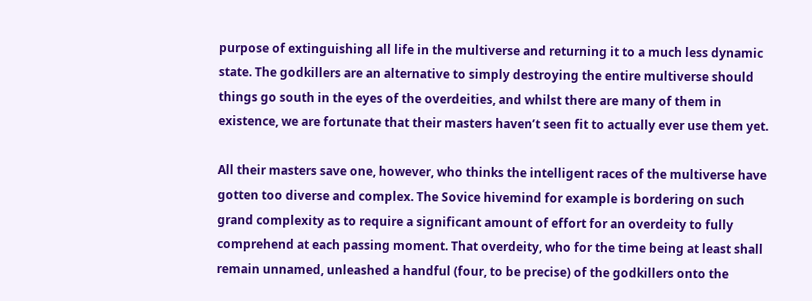purpose of extinguishing all life in the multiverse and returning it to a much less dynamic state. The godkillers are an alternative to simply destroying the entire multiverse should things go south in the eyes of the overdeities, and whilst there are many of them in existence, we are fortunate that their masters haven’t seen fit to actually ever use them yet.

All their masters save one, however, who thinks the intelligent races of the multiverse have gotten too diverse and complex. The Sovice hivemind for example is bordering on such grand complexity as to require a significant amount of effort for an overdeity to fully comprehend at each passing moment. That overdeity, who for the time being at least shall remain unnamed, unleashed a handful (four, to be precise) of the godkillers onto the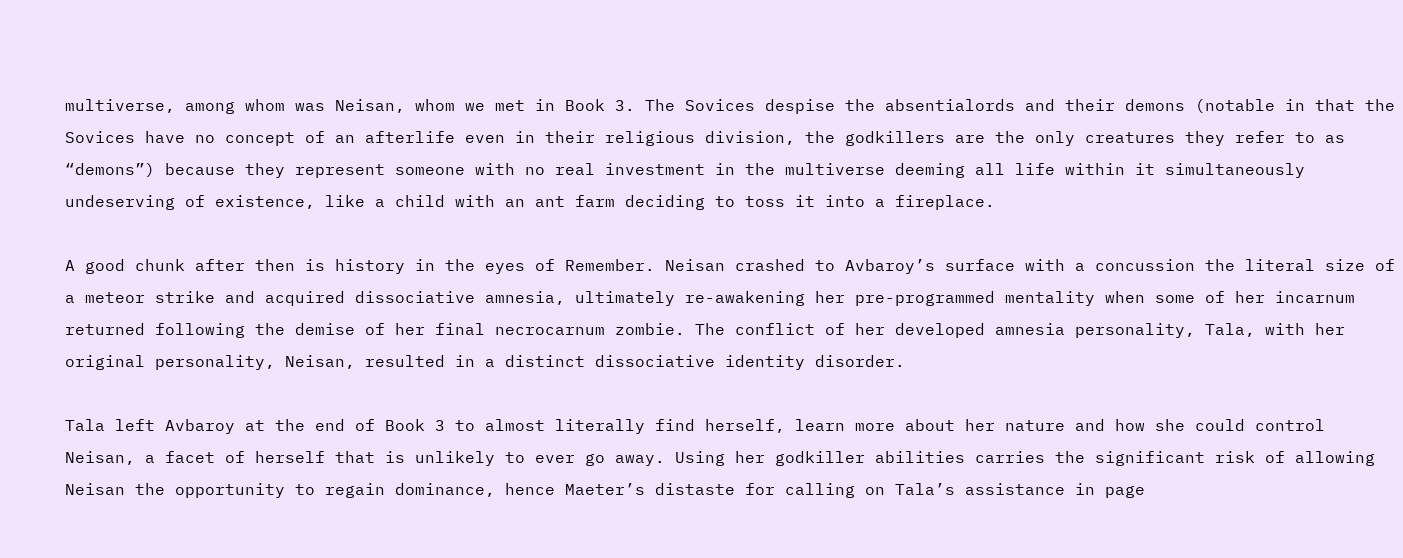multiverse, among whom was Neisan, whom we met in Book 3. The Sovices despise the absentialords and their demons (notable in that the Sovices have no concept of an afterlife even in their religious division, the godkillers are the only creatures they refer to as “demons”) because they represent someone with no real investment in the multiverse deeming all life within it simultaneously undeserving of existence, like a child with an ant farm deciding to toss it into a fireplace.

A good chunk after then is history in the eyes of Remember. Neisan crashed to Avbaroy’s surface with a concussion the literal size of a meteor strike and acquired dissociative amnesia, ultimately re-awakening her pre-programmed mentality when some of her incarnum returned following the demise of her final necrocarnum zombie. The conflict of her developed amnesia personality, Tala, with her original personality, Neisan, resulted in a distinct dissociative identity disorder.

Tala left Avbaroy at the end of Book 3 to almost literally find herself, learn more about her nature and how she could control Neisan, a facet of herself that is unlikely to ever go away. Using her godkiller abilities carries the significant risk of allowing Neisan the opportunity to regain dominance, hence Maeter’s distaste for calling on Tala’s assistance in page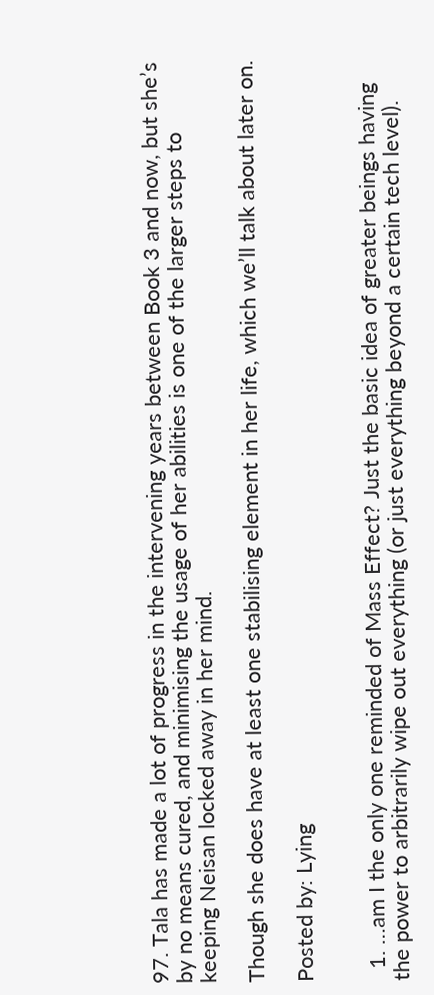97. Tala has made a lot of progress in the intervening years between Book 3 and now, but she’s by no means cured, and minimising the usage of her abilities is one of the larger steps to keeping Neisan locked away in her mind.

Though she does have at least one stabilising element in her life, which we’ll talk about later on.

Posted by: Lying


  1. …am I the only one reminded of Mass Effect? Just the basic idea of greater beings having the power to arbitrarily wipe out everything (or just everything beyond a certain tech level).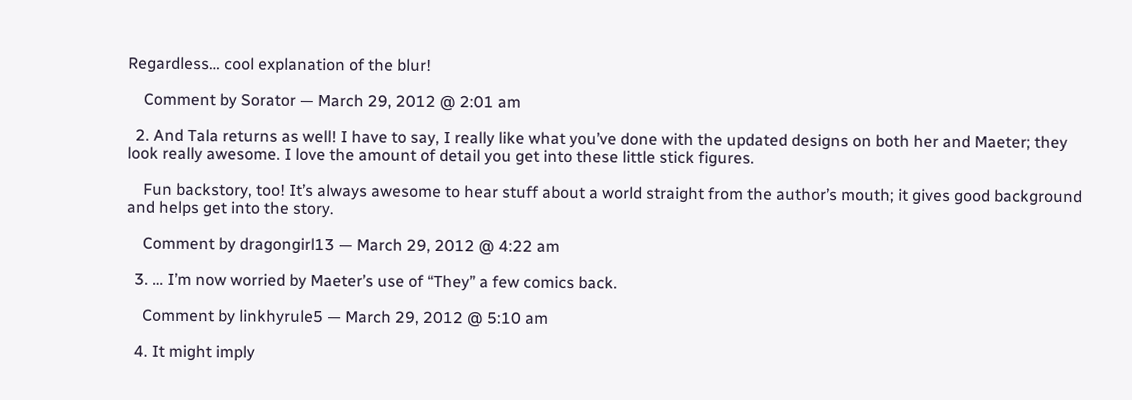Regardless… cool explanation of the blur!

    Comment by Sorator — March 29, 2012 @ 2:01 am

  2. And Tala returns as well! I have to say, I really like what you’ve done with the updated designs on both her and Maeter; they look really awesome. I love the amount of detail you get into these little stick figures.

    Fun backstory, too! It’s always awesome to hear stuff about a world straight from the author’s mouth; it gives good background and helps get into the story.

    Comment by dragongirl13 — March 29, 2012 @ 4:22 am

  3. … I’m now worried by Maeter’s use of “They” a few comics back.

    Comment by linkhyrule5 — March 29, 2012 @ 5:10 am

  4. It might imply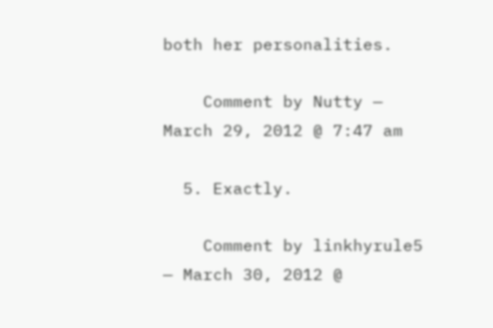both her personalities.

    Comment by Nutty — March 29, 2012 @ 7:47 am

  5. Exactly.

    Comment by linkhyrule5 — March 30, 2012 @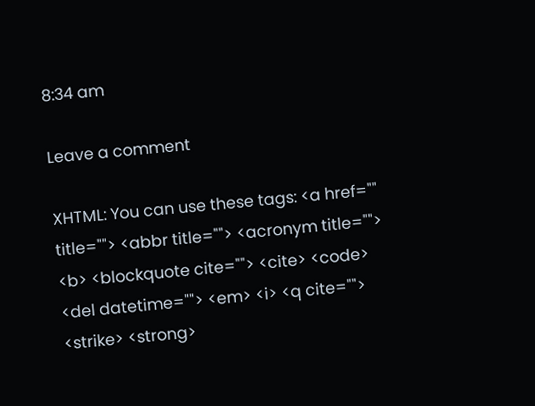8:34 am

Leave a comment

XHTML: You can use these tags: <a href="" title=""> <abbr title=""> <acronym title=""> <b> <blockquote cite=""> <cite> <code> <del datetime=""> <em> <i> <q cite=""> <strike> <strong>